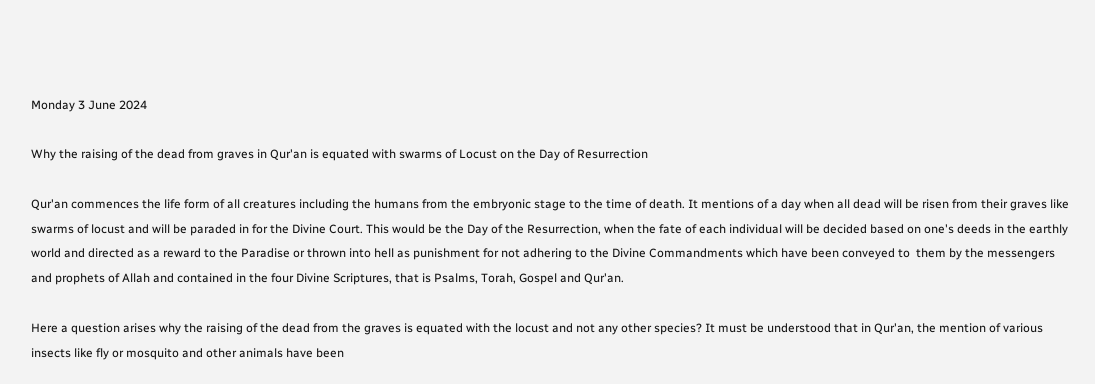Monday 3 June 2024

Why the raising of the dead from graves in Qur'an is equated with swarms of Locust on the Day of Resurrection

Qur'an commences the life form of all creatures including the humans from the embryonic stage to the time of death. It mentions of a day when all dead will be risen from their graves like swarms of locust and will be paraded in for the Divine Court. This would be the Day of the Resurrection, when the fate of each individual will be decided based on one's deeds in the earthly world and directed as a reward to the Paradise or thrown into hell as punishment for not adhering to the Divine Commandments which have been conveyed to  them by the messengers and prophets of Allah and contained in the four Divine Scriptures, that is Psalms, Torah, Gospel and Qur'an.

Here a question arises why the raising of the dead from the graves is equated with the locust and not any other species? It must be understood that in Qur'an, the mention of various insects like fly or mosquito and other animals have been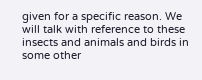given for a specific reason. We will talk with reference to these insects and animals and birds in some other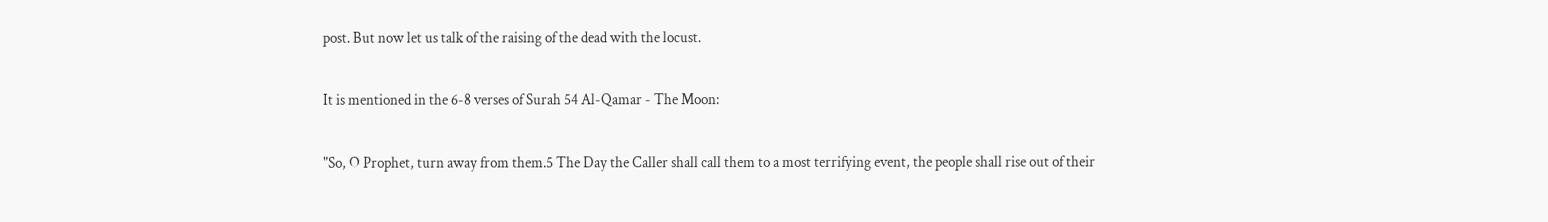post. But now let us talk of the raising of the dead with the locust.

It is mentioned in the 6-8 verses of Surah 54 Al-Qamar - The Moon:

"So, O Prophet, turn away from them.5 The Day the Caller shall call them to a most terrifying event, the people shall rise out of their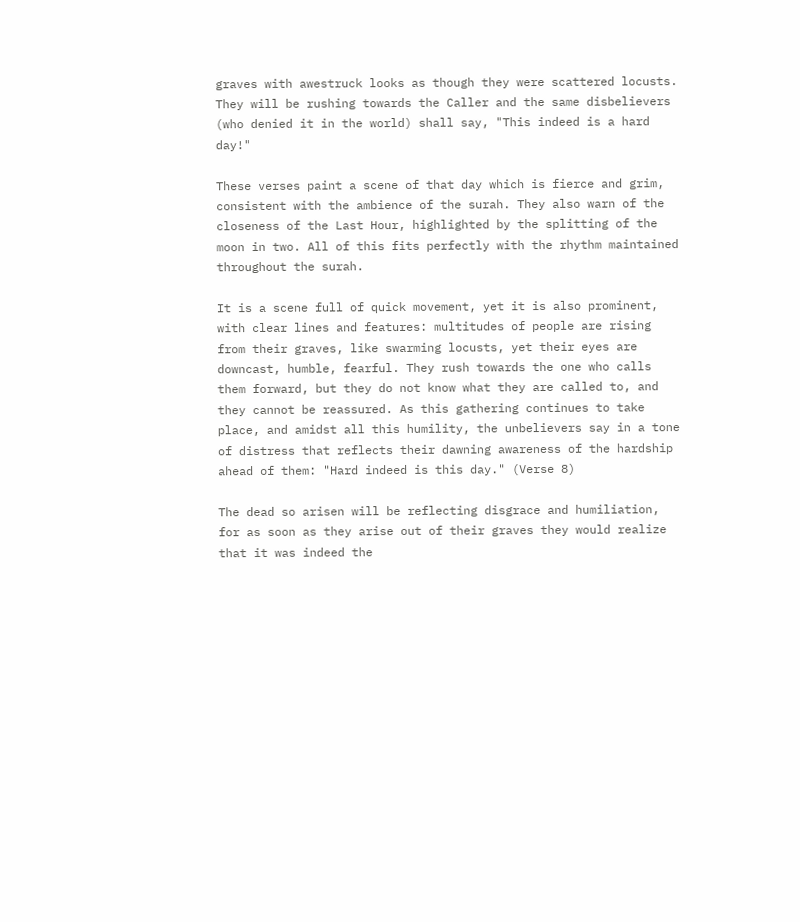graves with awestruck looks as though they were scattered locusts. They will be rushing towards the Caller and the same disbelievers (who denied it in the world) shall say, "This indeed is a hard day!"

These verses paint a scene of that day which is fierce and grim, consistent with the ambience of the surah. They also warn of the closeness of the Last Hour, highlighted by the splitting of the moon in two. All of this fits perfectly with the rhythm maintained throughout the surah.

It is a scene full of quick movement, yet it is also prominent, with clear lines and features: multitudes of people are rising from their graves, like swarming locusts, yet their eyes are downcast, humble, fearful. They rush towards the one who calls them forward, but they do not know what they are called to, and they cannot be reassured. As this gathering continues to take place, and amidst all this humility, the unbelievers say in a tone of distress that reflects their dawning awareness of the hardship ahead of them: "Hard indeed is this day." (Verse 8)

The dead so arisen will be reflecting disgrace and humiliation, for as soon as they arise out of their graves they would realize that it was indeed the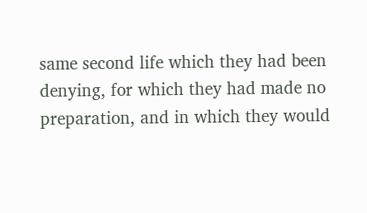same second life which they had been denying, for which they had made no preparation, and in which they would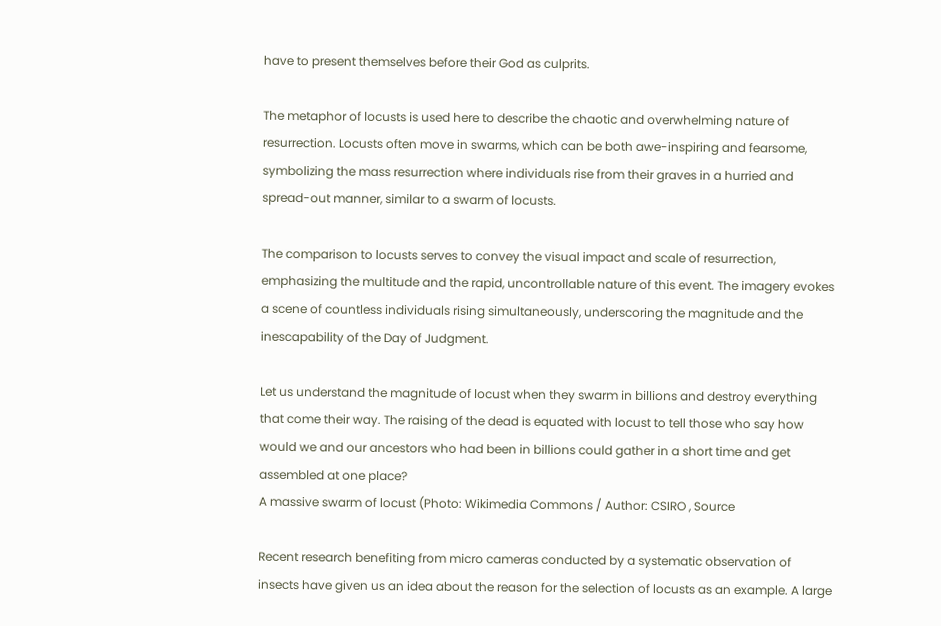have to present themselves before their God as culprits.

The metaphor of locusts is used here to describe the chaotic and overwhelming nature of resurrection. Locusts often move in swarms, which can be both awe-inspiring and fearsome, symbolizing the mass resurrection where individuals rise from their graves in a hurried and spread-out manner, similar to a swarm of locusts.

The comparison to locusts serves to convey the visual impact and scale of resurrection, emphasizing the multitude and the rapid, uncontrollable nature of this event. The imagery evokes a scene of countless individuals rising simultaneously, underscoring the magnitude and the inescapability of the Day of Judgment.

Let us understand the magnitude of locust when they swarm in billions and destroy everything that come their way. The raising of the dead is equated with locust to tell those who say how would we and our ancestors who had been in billions could gather in a short time and get assembled at one place?
A massive swarm of locust (Photo: Wikimedia Commons / Author: CSIRO , Source

Recent research benefiting from micro cameras conducted by a systematic observation of insects have given us an idea about the reason for the selection of locusts as an example. A large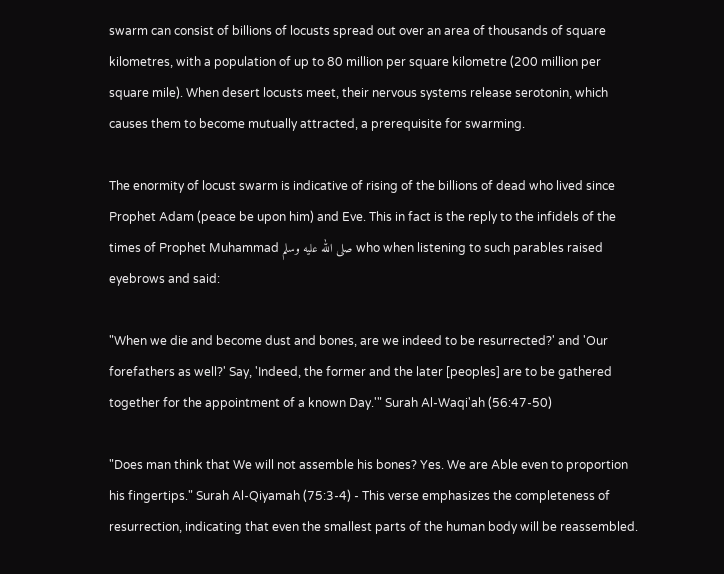swarm can consist of billions of locusts spread out over an area of thousands of square kilometres, with a population of up to 80 million per square kilometre (200 million per square mile). When desert locusts meet, their nervous systems release serotonin, which causes them to become mutually attracted, a prerequisite for swarming.

The enormity of locust swarm is indicative of rising of the billions of dead who lived since Prophet Adam (peace be upon him) and Eve. This in fact is the reply to the infidels of the times of Prophet Muhammad صلى الله عليه وسلم who when listening to such parables raised eyebrows and said:

"When we die and become dust and bones, are we indeed to be resurrected?' and 'Our forefathers as well?' Say, 'Indeed, the former and the later [peoples] are to be gathered together for the appointment of a known Day.'" Surah Al-Waqi'ah (56:47-50)

"Does man think that We will not assemble his bones? Yes. We are Able even to proportion his fingertips." Surah Al-Qiyamah (75:3-4) - This verse emphasizes the completeness of resurrection, indicating that even the smallest parts of the human body will be reassembled.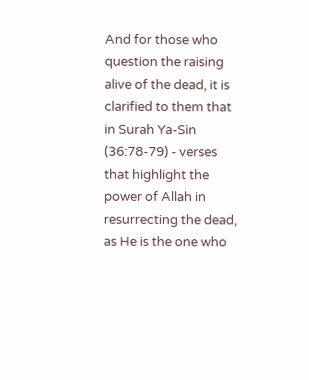And for those who question the raising alive of the dead, it is clarified to them that in Surah Ya-Sin (36:78-79) - verses that highlight the power of Allah in resurrecting the dead, as He is the one who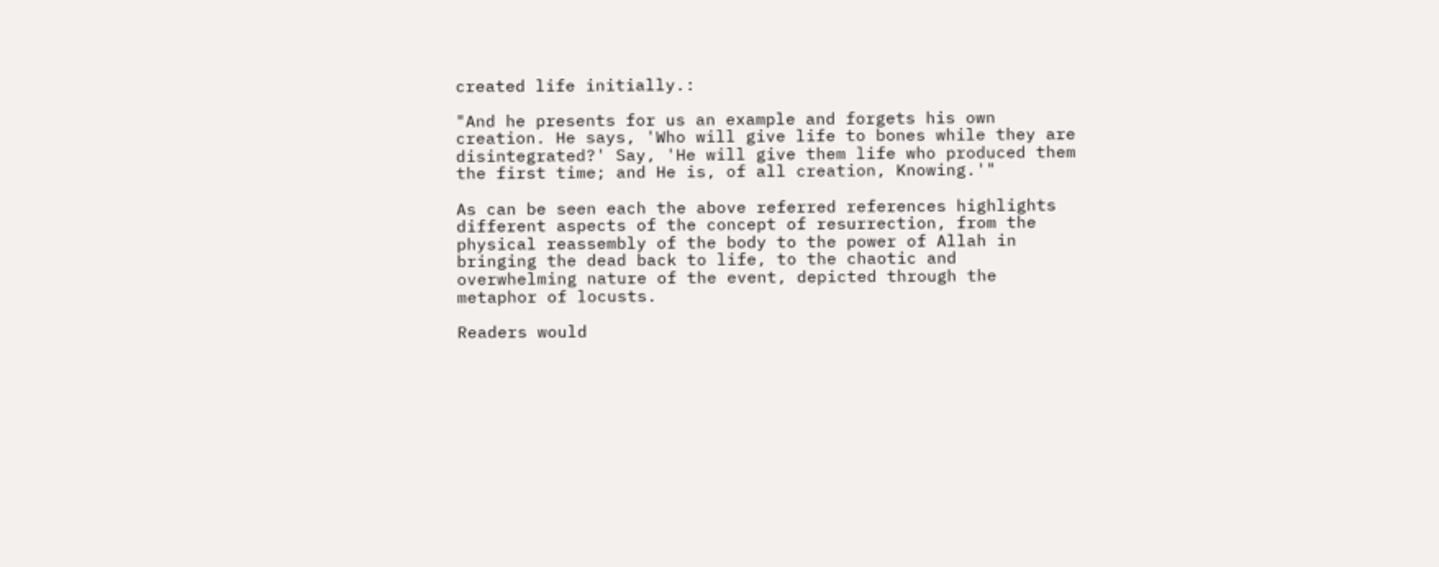created life initially.:

"And he presents for us an example and forgets his own creation. He says, 'Who will give life to bones while they are disintegrated?' Say, 'He will give them life who produced them the first time; and He is, of all creation, Knowing.'"

As can be seen each the above referred references highlights different aspects of the concept of resurrection, from the physical reassembly of the body to the power of Allah in bringing the dead back to life, to the chaotic and overwhelming nature of the event, depicted through the metaphor of locusts.

Readers would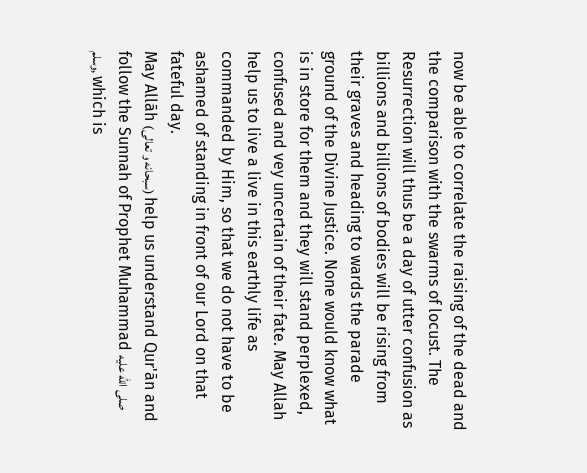now be able to correlate the raising of the dead and the comparison with the swarms of locust. The Resurrection will thus be a day of utter confusion as billions and billions of bodies will be rising from their graves and heading to wards the parade ground of the Divine Justice. None would know what is in store for them and they will stand perplexed, confused and vey uncertain of their fate. May Allah help us to live a live in this earthly life as commanded by Him, so that we do not have to be ashamed of standing in front of our Lord on that fateful day.
May Allāh (سبحانه و تعالى) help us understand Qur'ān and follow the Sunnah of Prophet Muhammad صلى الله عليه وسلم, which is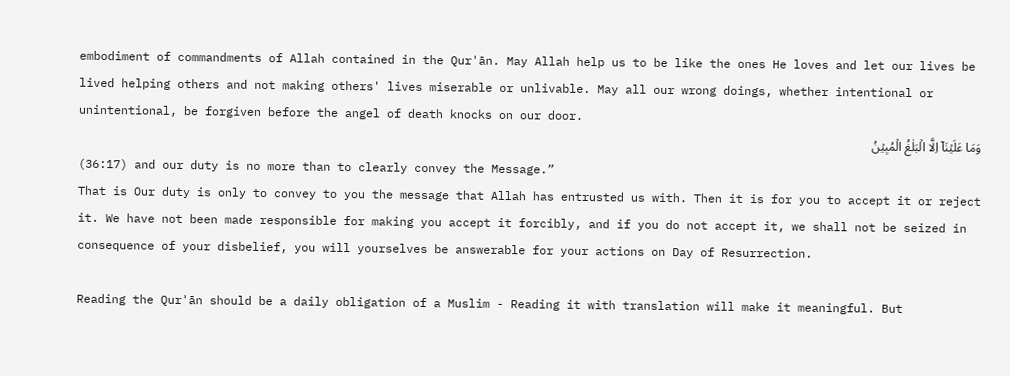embodiment of commandments of Allah contained in the Qur'ān. May Allah help us to be like the ones He loves and let our lives be lived helping others and not making others' lives miserable or unlivable. May all our wrong doings, whether intentional or unintentional, be forgiven before the angel of death knocks on our door.
وَمَا عَلَيۡنَاۤ اِلَّا الۡبَلٰغُ الۡمُبِيۡنُ
(36:17) and our duty is no more than to clearly convey the Message.”
That is Our duty is only to convey to you the message that Allah has entrusted us with. Then it is for you to accept it or reject it. We have not been made responsible for making you accept it forcibly, and if you do not accept it, we shall not be seized in consequence of your disbelief, you will yourselves be answerable for your actions on Day of Resurrection.

Reading the Qur'ān should be a daily obligation of a Muslim - Reading it with translation will make it meaningful. But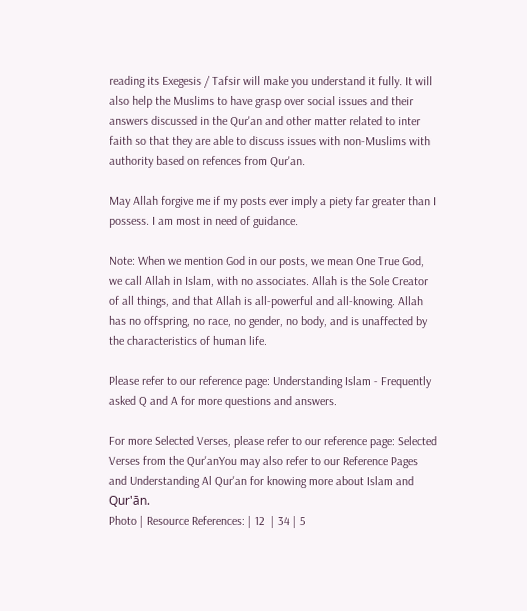reading its Exegesis / Tafsir will make you understand it fully. It will also help the Muslims to have grasp over social issues and their answers discussed in the Qur'an and other matter related to inter faith so that they are able to discuss issues with non-Muslims with authority based on refences from Qur'an.

May Allah forgive me if my posts ever imply a piety far greater than I possess. I am most in need of guidance.

Note: When we mention God in our posts, we mean One True God, we call Allah in Islam, with no associates. Allah is the Sole Creator of all things, and that Allah is all-powerful and all-knowing. Allah has no offspring, no race, no gender, no body, and is unaffected by the characteristics of human life.

Please refer to our reference page: Understanding Islam - Frequently asked Q and A for more questions and answers.

For more Selected Verses, please refer to our reference page: Selected Verses from the Qur'anYou may also refer to our Reference Pages  and Understanding Al Qur'an for knowing more about Islam and Qur'ān.
Photo | Resource References: | 12  | 34 | 5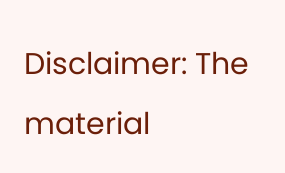Disclaimer: The material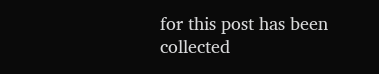for this post has been collected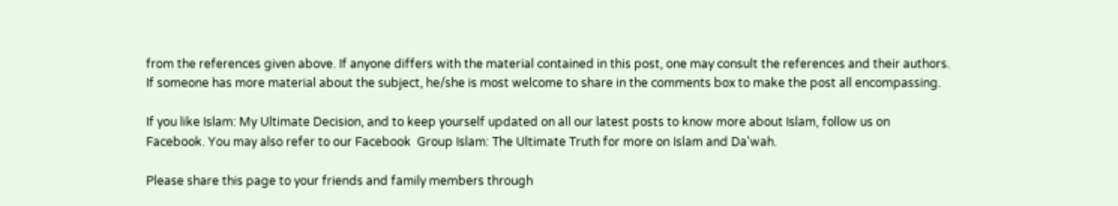from the references given above. If anyone differs with the material contained in this post, one may consult the references and their authors.  If someone has more material about the subject, he/she is most welcome to share in the comments box to make the post all encompassing.

If you like Islam: My Ultimate Decision, and to keep yourself updated on all our latest posts to know more about Islam, follow us on Facebook. You may also refer to our Facebook  Group Islam: The Ultimate Truth for more on Islam and Da'wah.

Please share this page to your friends and family members through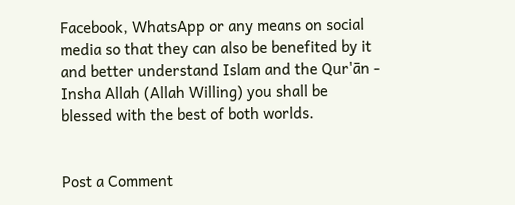Facebook, WhatsApp or any means on social media so that they can also be benefited by it and better understand Islam and the Qur'ān - Insha Allah (Allah Willing) you shall be blessed with the best of both worlds.


Post a Comment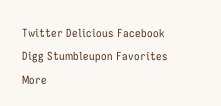Twitter Delicious Facebook Digg Stumbleupon Favorites More